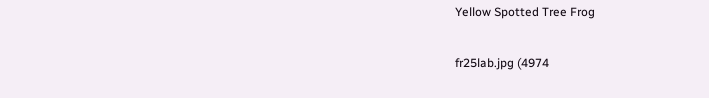Yellow Spotted Tree Frog

fr25lab.jpg (4974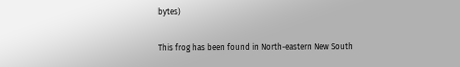bytes)

This frog has been found in North-eastern New South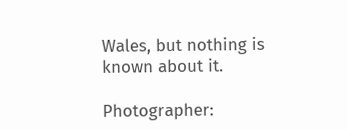Wales, but nothing is known about it.

Photographer: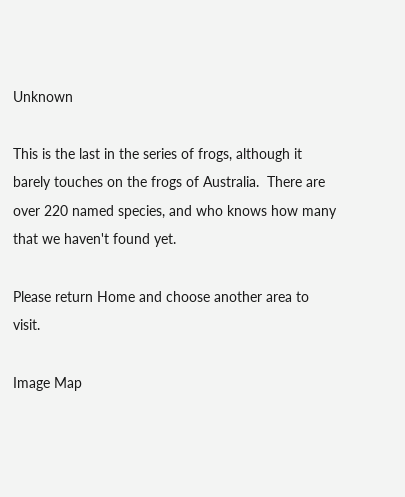Unknown

This is the last in the series of frogs, although it barely touches on the frogs of Australia.  There are over 220 named species, and who knows how many that we haven't found yet.

Please return Home and choose another area to visit.

Image Map